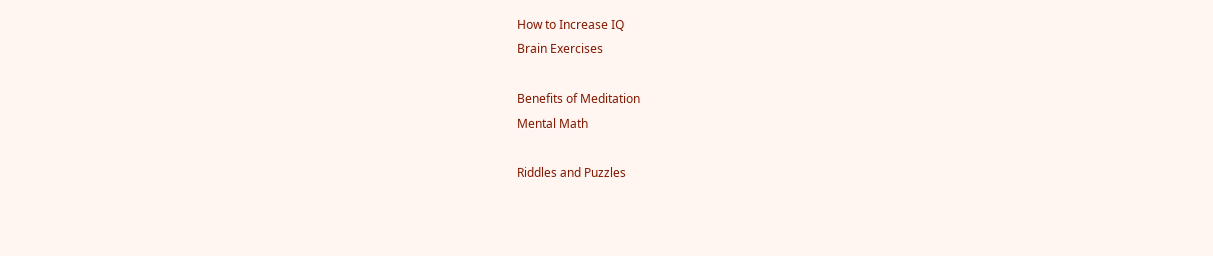How to Increase IQ
Brain Exercises

Benefits of Meditation
Mental Math

Riddles and Puzzles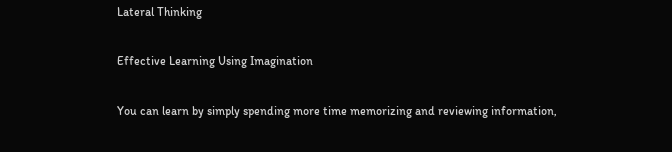Lateral Thinking

Effective Learning Using Imagination

You can learn by simply spending more time memorizing and reviewing information,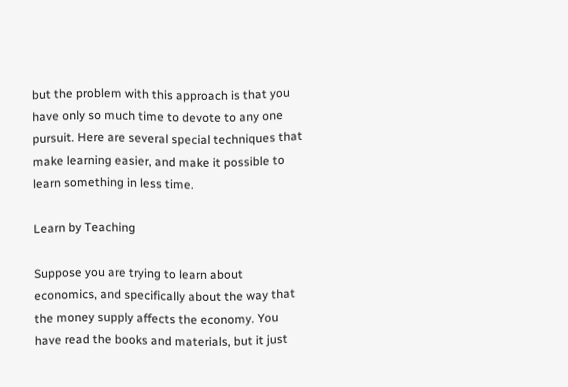but the problem with this approach is that you have only so much time to devote to any one pursuit. Here are several special techniques that make learning easier, and make it possible to learn something in less time.

Learn by Teaching

Suppose you are trying to learn about economics, and specifically about the way that the money supply affects the economy. You have read the books and materials, but it just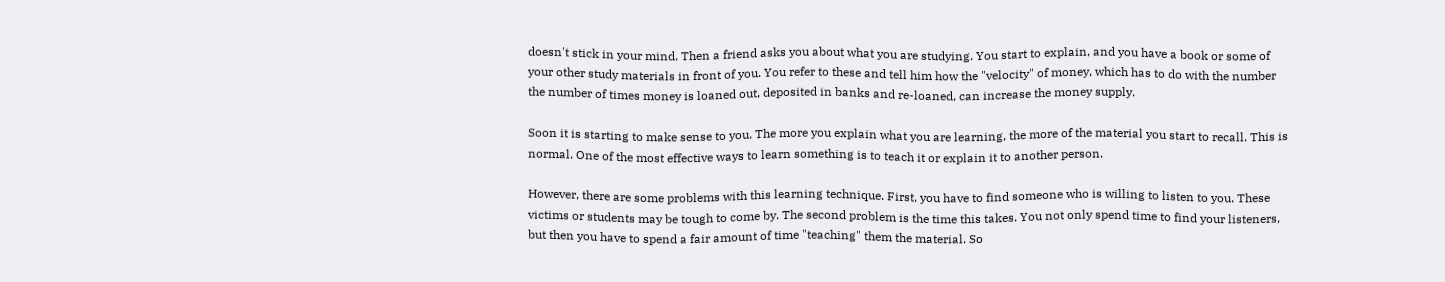doesn't stick in your mind. Then a friend asks you about what you are studying. You start to explain, and you have a book or some of your other study materials in front of you. You refer to these and tell him how the "velocity" of money, which has to do with the number the number of times money is loaned out, deposited in banks and re-loaned, can increase the money supply.

Soon it is starting to make sense to you. The more you explain what you are learning, the more of the material you start to recall. This is normal. One of the most effective ways to learn something is to teach it or explain it to another person.

However, there are some problems with this learning technique. First, you have to find someone who is willing to listen to you. These victims or students may be tough to come by. The second problem is the time this takes. You not only spend time to find your listeners, but then you have to spend a fair amount of time "teaching" them the material. So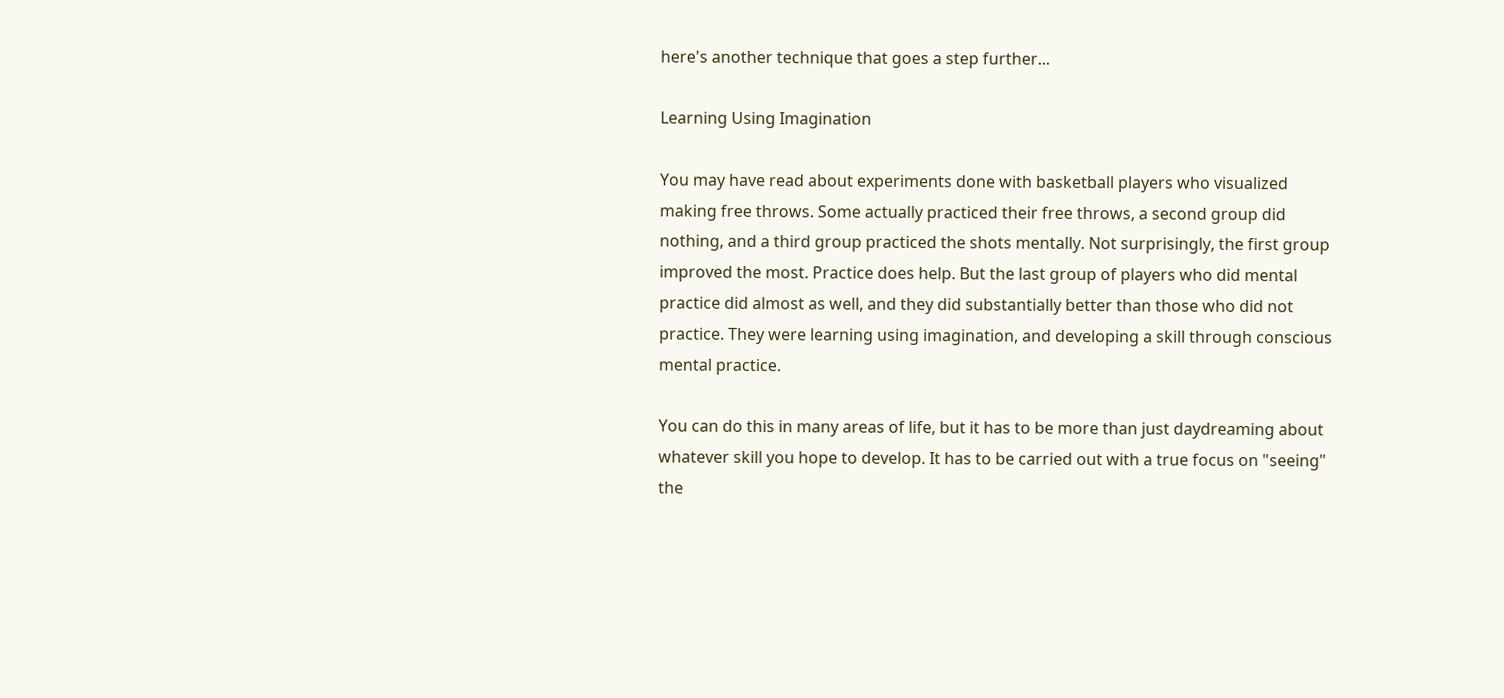here's another technique that goes a step further...

Learning Using Imagination

You may have read about experiments done with basketball players who visualized making free throws. Some actually practiced their free throws, a second group did nothing, and a third group practiced the shots mentally. Not surprisingly, the first group improved the most. Practice does help. But the last group of players who did mental practice did almost as well, and they did substantially better than those who did not practice. They were learning using imagination, and developing a skill through conscious mental practice.

You can do this in many areas of life, but it has to be more than just daydreaming about whatever skill you hope to develop. It has to be carried out with a true focus on "seeing" the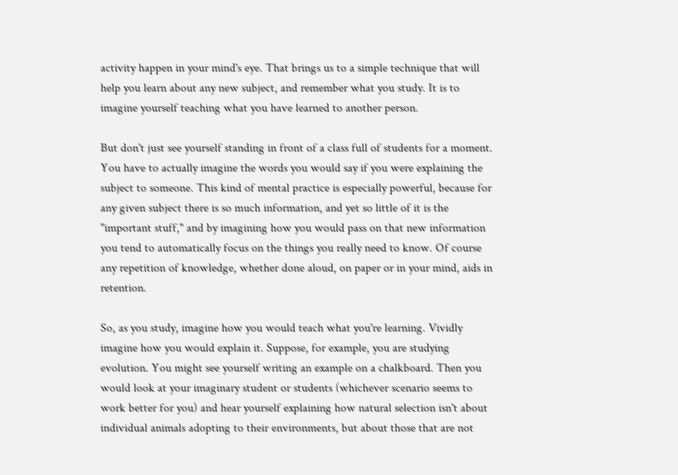activity happen in your mind's eye. That brings us to a simple technique that will help you learn about any new subject, and remember what you study. It is to imagine yourself teaching what you have learned to another person.

But don't just see yourself standing in front of a class full of students for a moment. You have to actually imagine the words you would say if you were explaining the subject to someone. This kind of mental practice is especially powerful, because for any given subject there is so much information, and yet so little of it is the "important stuff," and by imagining how you would pass on that new information you tend to automatically focus on the things you really need to know. Of course any repetition of knowledge, whether done aloud, on paper or in your mind, aids in retention.

So, as you study, imagine how you would teach what you're learning. Vividly imagine how you would explain it. Suppose, for example, you are studying evolution. You might see yourself writing an example on a chalkboard. Then you would look at your imaginary student or students (whichever scenario seems to work better for you) and hear yourself explaining how natural selection isn't about individual animals adopting to their environments, but about those that are not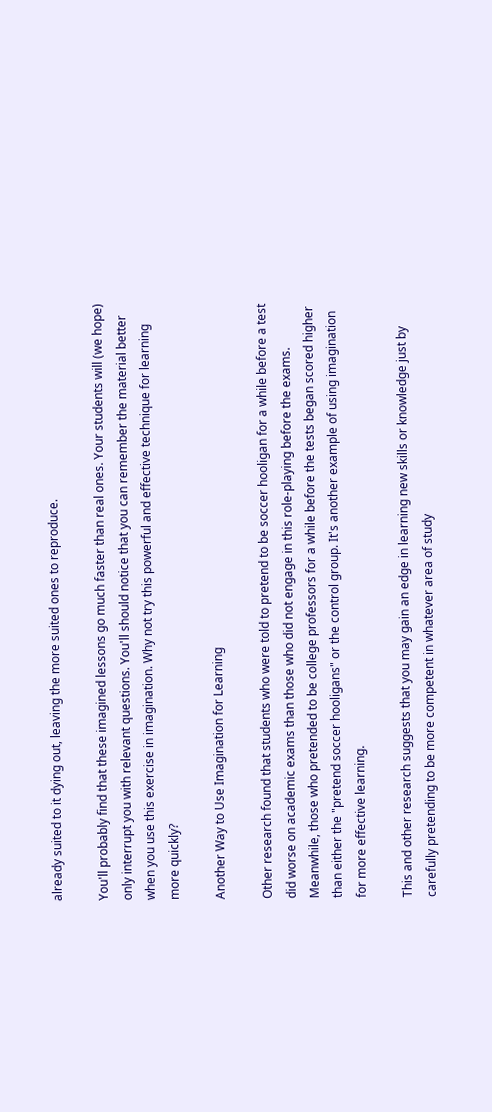already suited to it dying out, leaving the more suited ones to reproduce.

You'll probably find that these imagined lessons go much faster than real ones. Your students will (we hope) only interrupt you with relevant questions. You'll should notice that you can remember the material better when you use this exercise in imagination. Why not try this powerful and effective technique for learning more quickly?

Another Way to Use Imagination for Learning

Other research found that students who were told to pretend to be soccer hooligan for a while before a test did worse on academic exams than those who did not engage in this role-playing before the exams. Meanwhile, those who pretended to be college professors for a while before the tests began scored higher than either the "pretend soccer hooligans" or the control group. It's another example of using imagination for more effective learning.

This and other research suggests that you may gain an edge in learning new skills or knowledge just by carefully pretending to be more competent in whatever area of study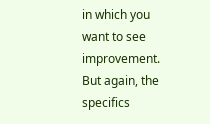in which you want to see improvement. But again, the specifics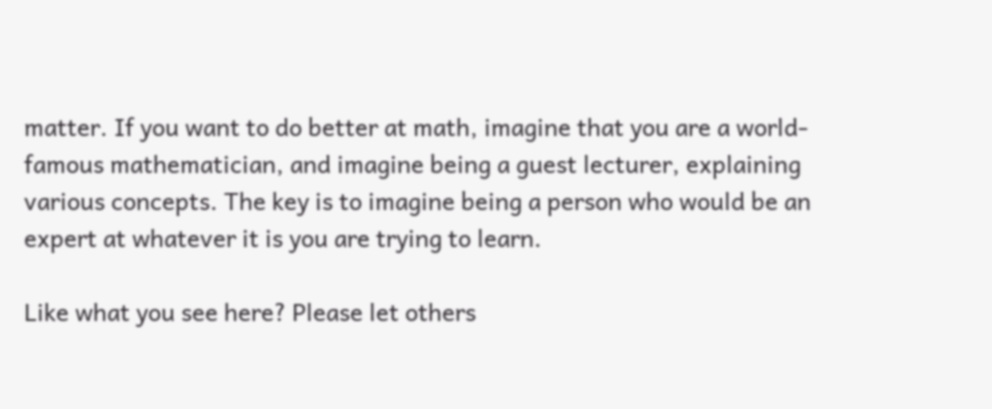matter. If you want to do better at math, imagine that you are a world-famous mathematician, and imagine being a guest lecturer, explaining various concepts. The key is to imagine being a person who would be an expert at whatever it is you are trying to learn.

Like what you see here? Please let others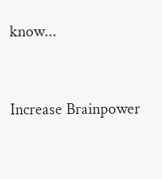know...


Increase Brainpower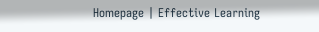Homepage | Effective Learning